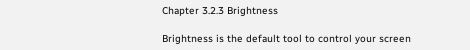Chapter 3.2.3 Brightness

Brightness is the default tool to control your screen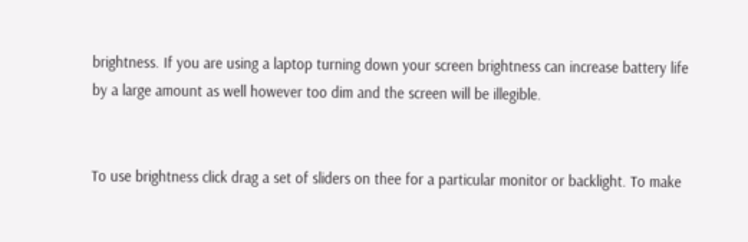brightness. If you are using a laptop turning down your screen brightness can increase battery life by a large amount as well however too dim and the screen will be illegible.


To use brightness click drag a set of sliders on thee for a particular monitor or backlight. To make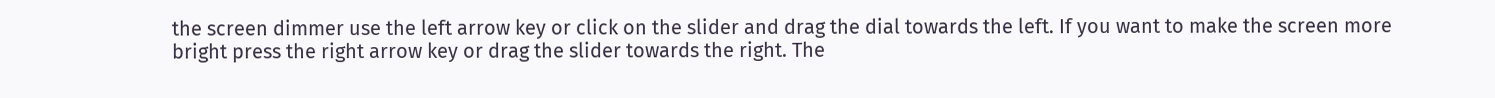the screen dimmer use the left arrow key or click on the slider and drag the dial towards the left. If you want to make the screen more bright press the right arrow key or drag the slider towards the right. The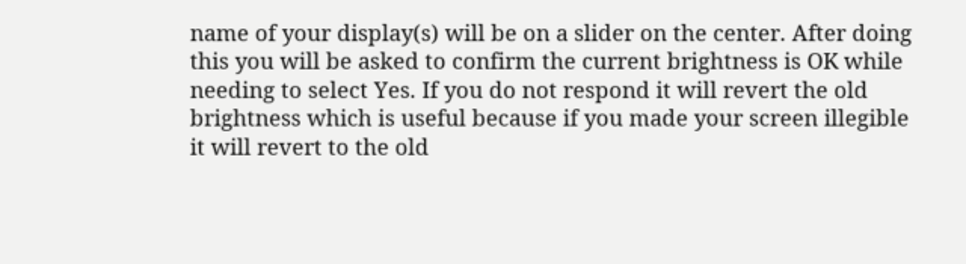name of your display(s) will be on a slider on the center. After doing this you will be asked to confirm the current brightness is OK while needing to select Yes. If you do not respond it will revert the old brightness which is useful because if you made your screen illegible it will revert to the old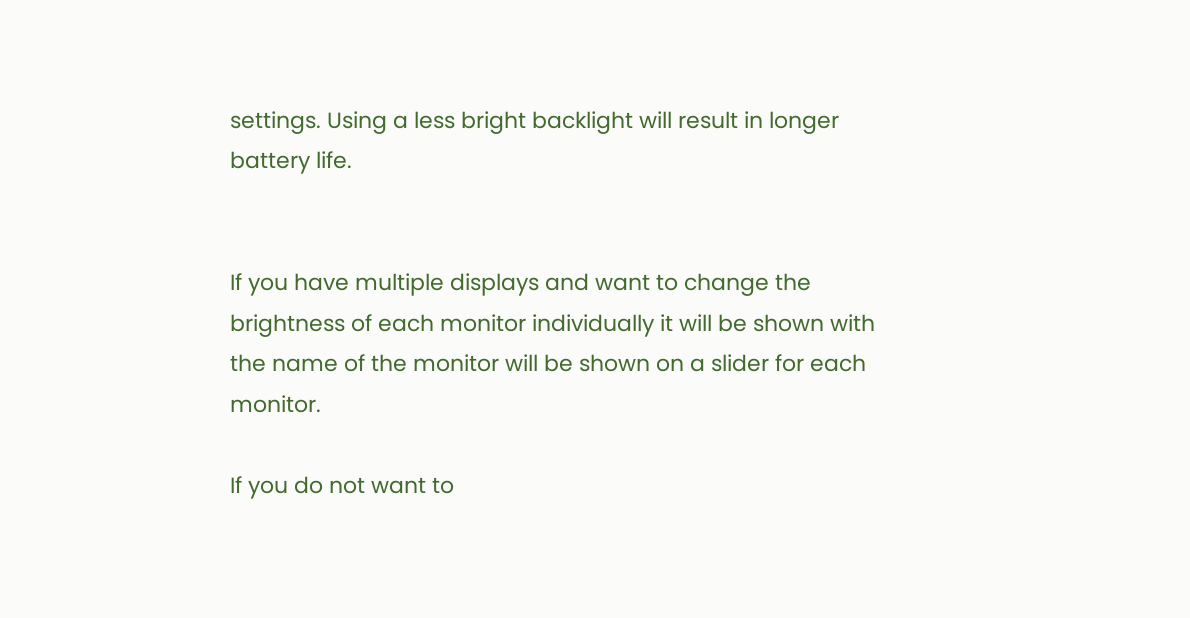settings. Using a less bright backlight will result in longer battery life.


If you have multiple displays and want to change the brightness of each monitor individually it will be shown with the name of the monitor will be shown on a slider for each monitor.

If you do not want to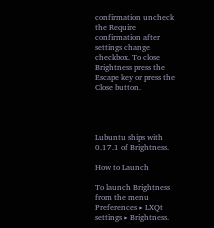confirmation uncheck the Require confirmation after settings change checkbox. To close Brightness press the Escape key or press the Close button.




Lubuntu ships with 0.17.1 of Brightness.

How to Launch

To launch Brightness from the menu Preferences ‣ LXQt settings ‣ Brightness.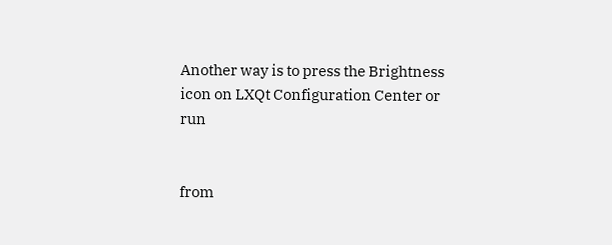Another way is to press the Brightness icon on LXQt Configuration Center or run


from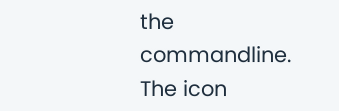the commandline. The icon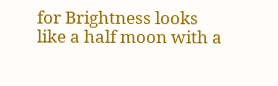for Brightness looks like a half moon with a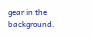gear in the background.